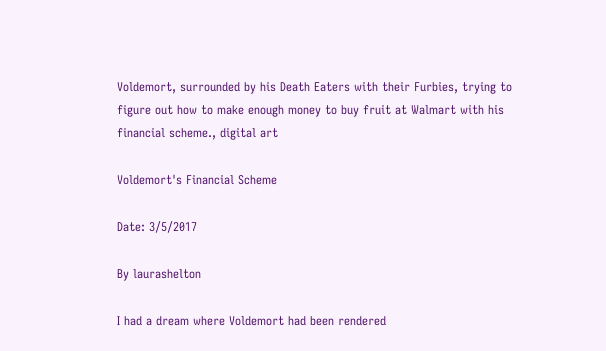Voldemort, surrounded by his Death Eaters with their Furbies, trying to figure out how to make enough money to buy fruit at Walmart with his financial scheme., digital art

Voldemort's Financial Scheme

Date: 3/5/2017

By laurashelton

I had a dream where Voldemort had been rendered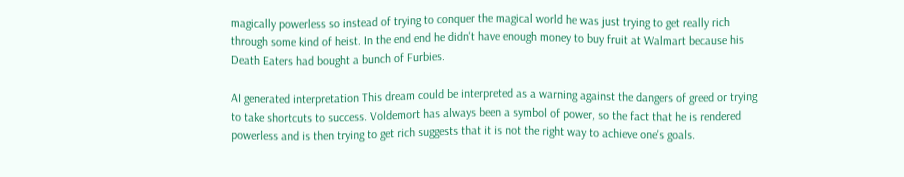magically powerless so instead of trying to conquer the magical world he was just trying to get really rich through some kind of heist. In the end end he didn't have enough money to buy fruit at Walmart because his Death Eaters had bought a bunch of Furbies.

AI generated interpretation This dream could be interpreted as a warning against the dangers of greed or trying to take shortcuts to success. Voldemort has always been a symbol of power, so the fact that he is rendered powerless and is then trying to get rich suggests that it is not the right way to achieve one's goals.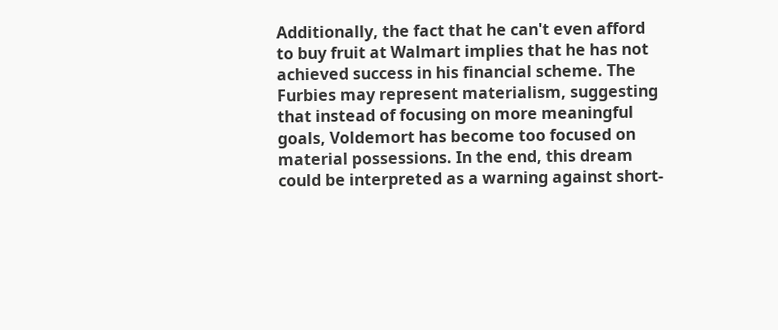Additionally, the fact that he can't even afford to buy fruit at Walmart implies that he has not achieved success in his financial scheme. The Furbies may represent materialism, suggesting that instead of focusing on more meaningful goals, Voldemort has become too focused on material possessions. In the end, this dream could be interpreted as a warning against short-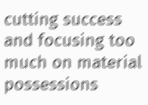cutting success and focusing too much on material possessions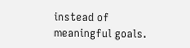instead of meaningful goals.